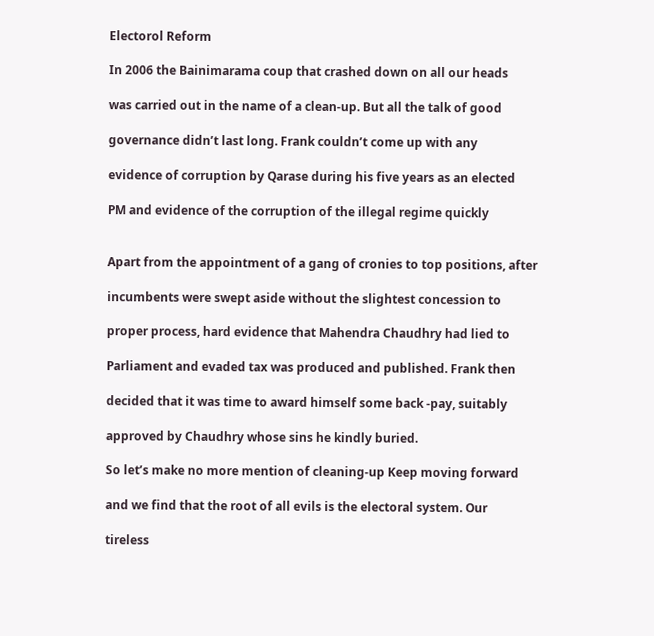Electorol Reform

In 2006 the Bainimarama coup that crashed down on all our heads

was carried out in the name of a clean-up. But all the talk of good

governance didn’t last long. Frank couldn’t come up with any

evidence of corruption by Qarase during his five years as an elected

PM and evidence of the corruption of the illegal regime quickly


Apart from the appointment of a gang of cronies to top positions, after

incumbents were swept aside without the slightest concession to

proper process, hard evidence that Mahendra Chaudhry had lied to

Parliament and evaded tax was produced and published. Frank then

decided that it was time to award himself some back -pay, suitably

approved by Chaudhry whose sins he kindly buried.

So let’s make no more mention of cleaning-up Keep moving forward

and we find that the root of all evils is the electoral system. Our

tireless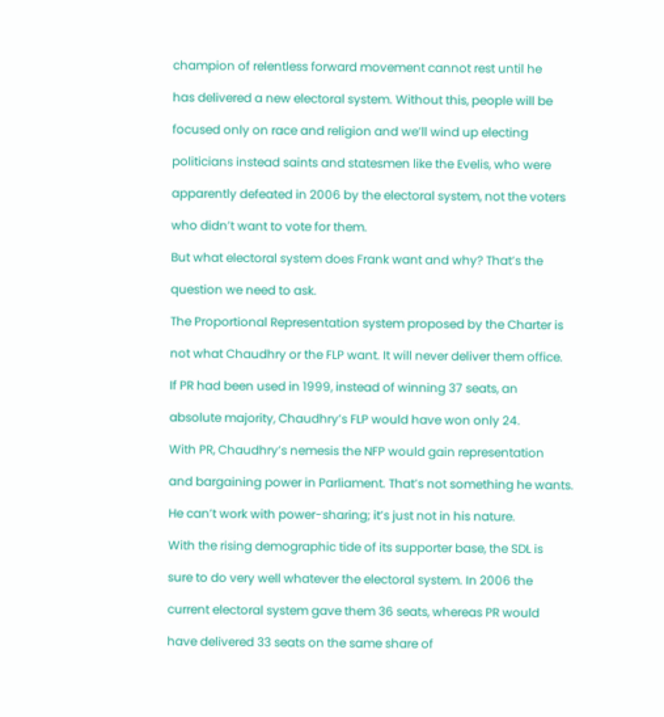champion of relentless forward movement cannot rest until he

has delivered a new electoral system. Without this, people will be

focused only on race and religion and we’ll wind up electing

politicians instead saints and statesmen like the Evelis, who were

apparently defeated in 2006 by the electoral system, not the voters

who didn’t want to vote for them.

But what electoral system does Frank want and why? That’s the

question we need to ask.

The Proportional Representation system proposed by the Charter is

not what Chaudhry or the FLP want. It will never deliver them office.

If PR had been used in 1999, instead of winning 37 seats, an

absolute majority, Chaudhry’s FLP would have won only 24.

With PR, Chaudhry’s nemesis the NFP would gain representation

and bargaining power in Parliament. That’s not something he wants.

He can’t work with power-sharing; it’s just not in his nature.

With the rising demographic tide of its supporter base, the SDL is

sure to do very well whatever the electoral system. In 2006 the

current electoral system gave them 36 seats, whereas PR would

have delivered 33 seats on the same share of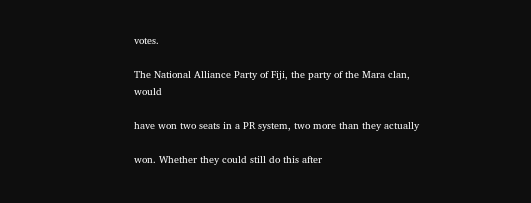votes.

The National Alliance Party of Fiji, the party of the Mara clan, would

have won two seats in a PR system, two more than they actually

won. Whether they could still do this after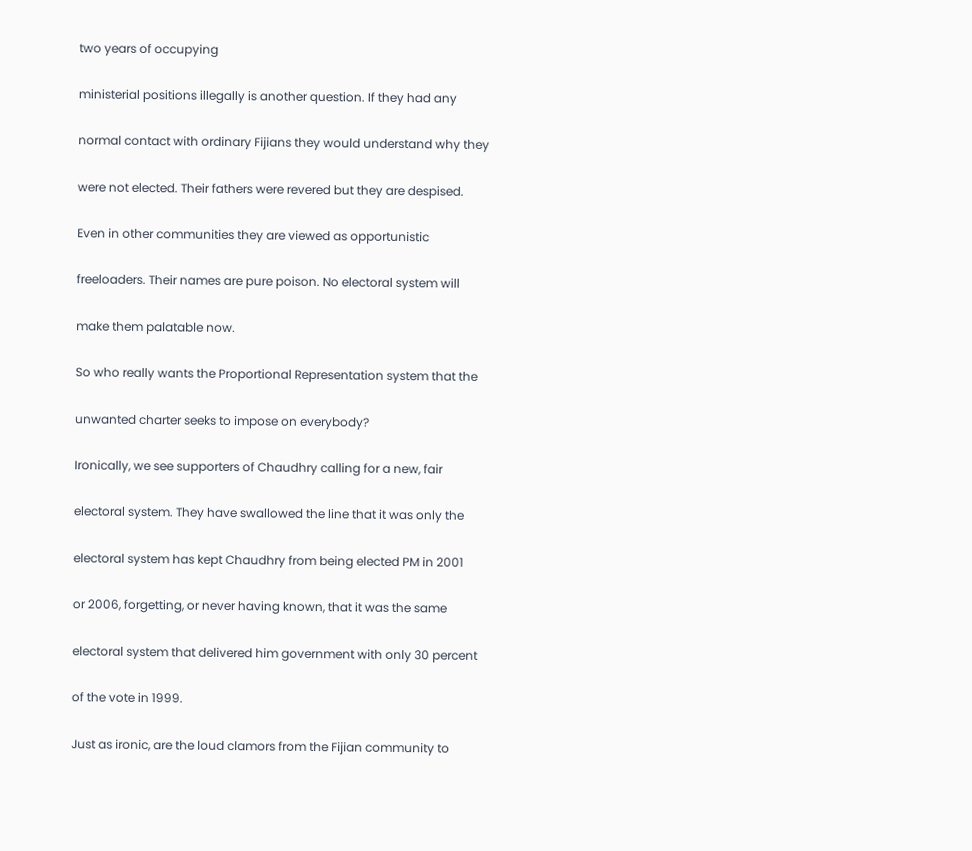two years of occupying

ministerial positions illegally is another question. If they had any

normal contact with ordinary Fijians they would understand why they

were not elected. Their fathers were revered but they are despised.

Even in other communities they are viewed as opportunistic

freeloaders. Their names are pure poison. No electoral system will

make them palatable now.

So who really wants the Proportional Representation system that the

unwanted charter seeks to impose on everybody?

Ironically, we see supporters of Chaudhry calling for a new, fair

electoral system. They have swallowed the line that it was only the

electoral system has kept Chaudhry from being elected PM in 2001

or 2006, forgetting, or never having known, that it was the same

electoral system that delivered him government with only 30 percent

of the vote in 1999.

Just as ironic, are the loud clamors from the Fijian community to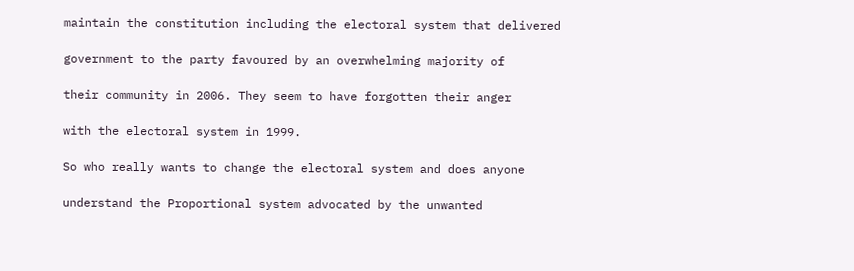maintain the constitution including the electoral system that delivered

government to the party favoured by an overwhelming majority of

their community in 2006. They seem to have forgotten their anger

with the electoral system in 1999.

So who really wants to change the electoral system and does anyone

understand the Proportional system advocated by the unwanted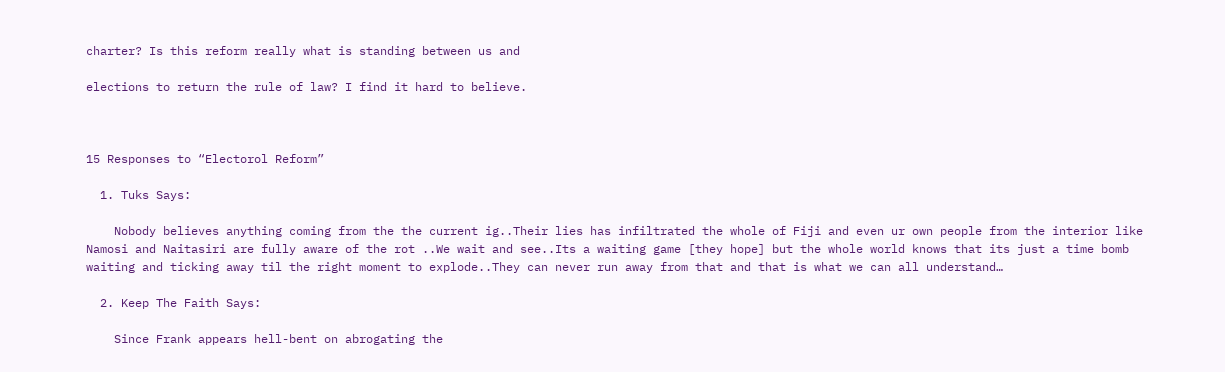charter? Is this reform really what is standing between us and

elections to return the rule of law? I find it hard to believe.



15 Responses to “Electorol Reform”

  1. Tuks Says:

    Nobody believes anything coming from the the current ig..Their lies has infiltrated the whole of Fiji and even ur own people from the interior like Namosi and Naitasiri are fully aware of the rot ..We wait and see..Its a waiting game [they hope] but the whole world knows that its just a time bomb waiting and ticking away til the right moment to explode..They can never run away from that and that is what we can all understand…

  2. Keep The Faith Says:

    Since Frank appears hell-bent on abrogating the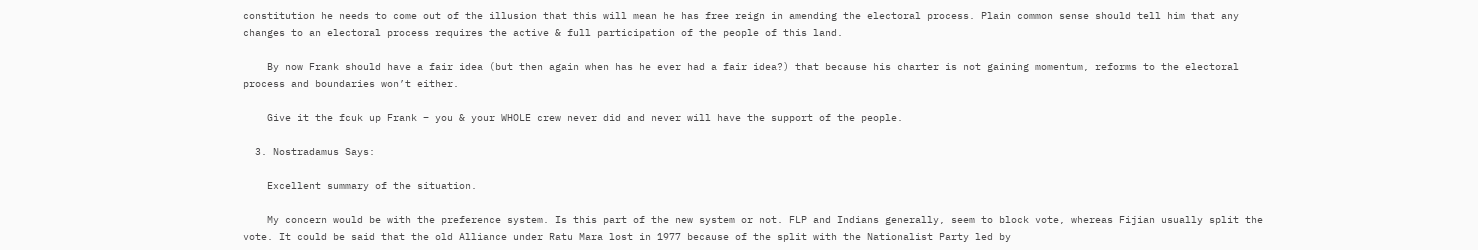constitution he needs to come out of the illusion that this will mean he has free reign in amending the electoral process. Plain common sense should tell him that any changes to an electoral process requires the active & full participation of the people of this land.

    By now Frank should have a fair idea (but then again when has he ever had a fair idea?) that because his charter is not gaining momentum, reforms to the electoral process and boundaries won’t either.

    Give it the fcuk up Frank – you & your WHOLE crew never did and never will have the support of the people.

  3. Nostradamus Says:

    Excellent summary of the situation.

    My concern would be with the preference system. Is this part of the new system or not. FLP and Indians generally, seem to block vote, whereas Fijian usually split the vote. It could be said that the old Alliance under Ratu Mara lost in 1977 because of the split with the Nationalist Party led by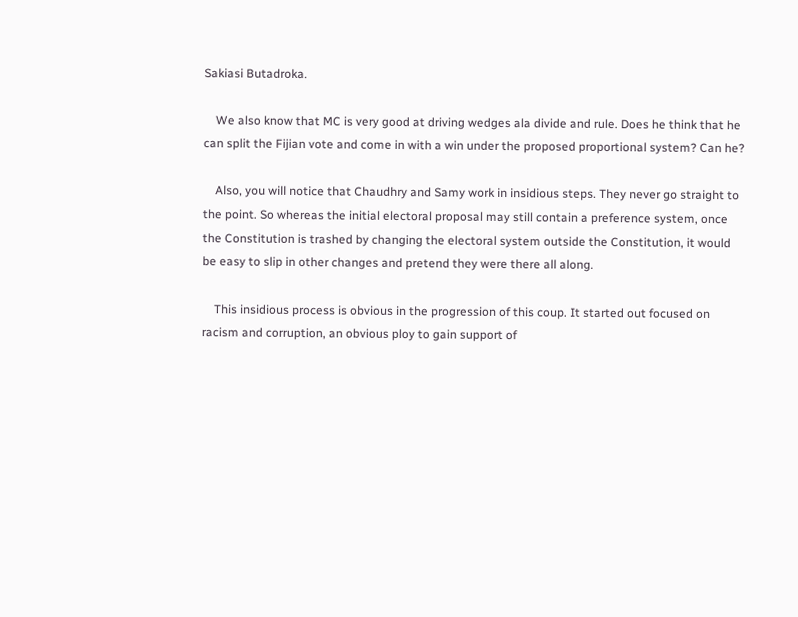Sakiasi Butadroka.

    We also know that MC is very good at driving wedges ala divide and rule. Does he think that he can split the Fijian vote and come in with a win under the proposed proportional system? Can he?

    Also, you will notice that Chaudhry and Samy work in insidious steps. They never go straight to the point. So whereas the initial electoral proposal may still contain a preference system, once the Constitution is trashed by changing the electoral system outside the Constitution, it would be easy to slip in other changes and pretend they were there all along.

    This insidious process is obvious in the progression of this coup. It started out focused on racism and corruption, an obvious ploy to gain support of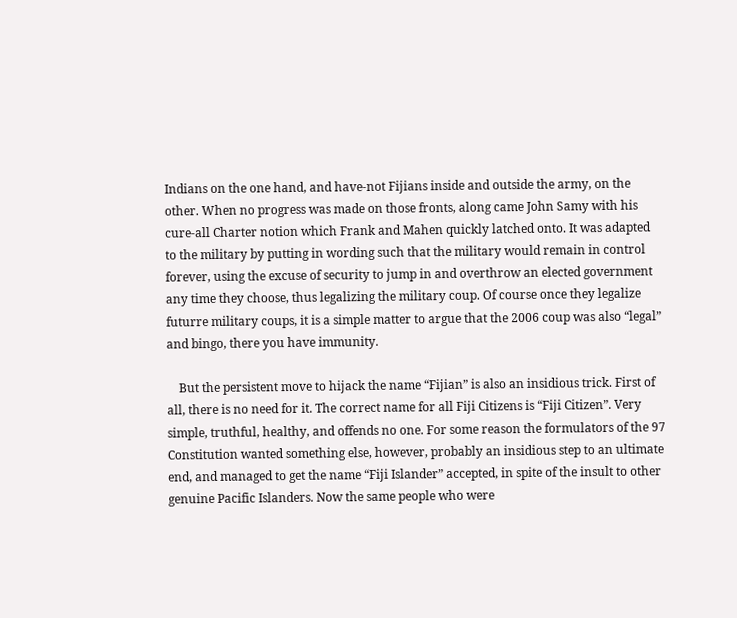Indians on the one hand, and have-not Fijians inside and outside the army, on the other. When no progress was made on those fronts, along came John Samy with his cure-all Charter notion which Frank and Mahen quickly latched onto. It was adapted to the military by putting in wording such that the military would remain in control forever, using the excuse of security to jump in and overthrow an elected government any time they choose, thus legalizing the military coup. Of course once they legalize futurre military coups, it is a simple matter to argue that the 2006 coup was also “legal” and bingo, there you have immunity.

    But the persistent move to hijack the name “Fijian” is also an insidious trick. First of all, there is no need for it. The correct name for all Fiji Citizens is “Fiji Citizen”. Very simple, truthful, healthy, and offends no one. For some reason the formulators of the 97 Constitution wanted something else, however, probably an insidious step to an ultimate end, and managed to get the name “Fiji Islander” accepted, in spite of the insult to other genuine Pacific Islanders. Now the same people who were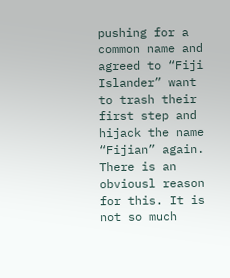pushing for a common name and agreed to “Fiji Islander” want to trash their first step and hijack the name “Fijian” again. There is an obviousl reason for this. It is not so much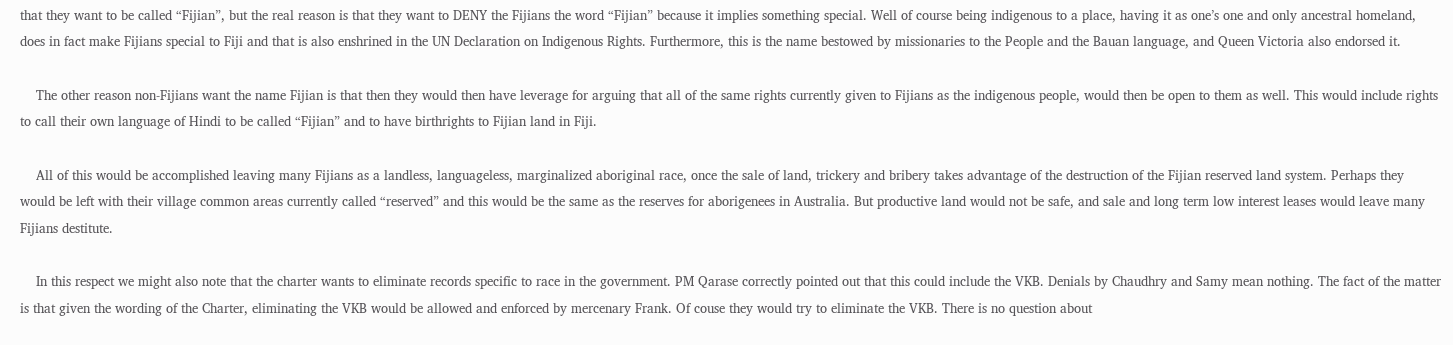that they want to be called “Fijian”, but the real reason is that they want to DENY the Fijians the word “Fijian” because it implies something special. Well of course being indigenous to a place, having it as one’s one and only ancestral homeland, does in fact make Fijians special to Fiji and that is also enshrined in the UN Declaration on Indigenous Rights. Furthermore, this is the name bestowed by missionaries to the People and the Bauan language, and Queen Victoria also endorsed it.

    The other reason non-Fijians want the name Fijian is that then they would then have leverage for arguing that all of the same rights currently given to Fijians as the indigenous people, would then be open to them as well. This would include rights to call their own language of Hindi to be called “Fijian” and to have birthrights to Fijian land in Fiji.

    All of this would be accomplished leaving many Fijians as a landless, languageless, marginalized aboriginal race, once the sale of land, trickery and bribery takes advantage of the destruction of the Fijian reserved land system. Perhaps they would be left with their village common areas currently called “reserved” and this would be the same as the reserves for aborigenees in Australia. But productive land would not be safe, and sale and long term low interest leases would leave many Fijians destitute.

    In this respect we might also note that the charter wants to eliminate records specific to race in the government. PM Qarase correctly pointed out that this could include the VKB. Denials by Chaudhry and Samy mean nothing. The fact of the matter is that given the wording of the Charter, eliminating the VKB would be allowed and enforced by mercenary Frank. Of couse they would try to eliminate the VKB. There is no question about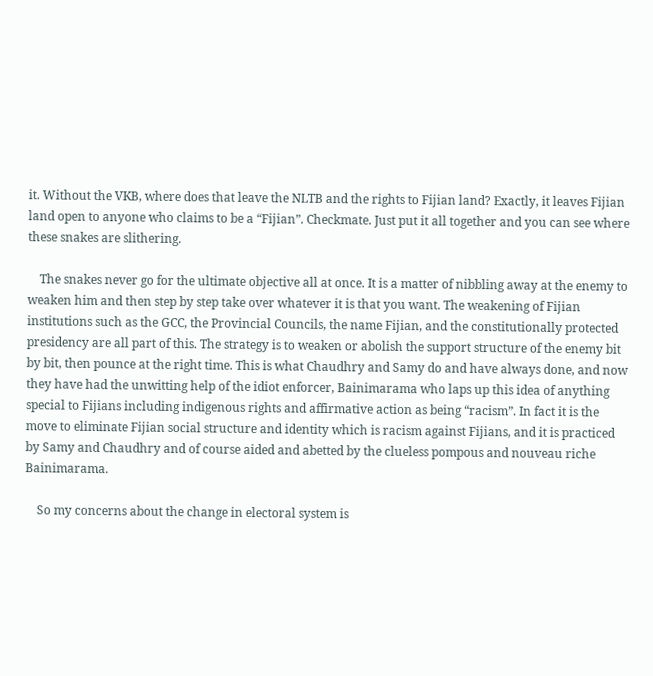it. Without the VKB, where does that leave the NLTB and the rights to Fijian land? Exactly, it leaves Fijian land open to anyone who claims to be a “Fijian”. Checkmate. Just put it all together and you can see where these snakes are slithering.

    The snakes never go for the ultimate objective all at once. It is a matter of nibbling away at the enemy to weaken him and then step by step take over whatever it is that you want. The weakening of Fijian institutions such as the GCC, the Provincial Councils, the name Fijian, and the constitutionally protected presidency are all part of this. The strategy is to weaken or abolish the support structure of the enemy bit by bit, then pounce at the right time. This is what Chaudhry and Samy do and have always done, and now they have had the unwitting help of the idiot enforcer, Bainimarama who laps up this idea of anything special to Fijians including indigenous rights and affirmative action as being “racism”. In fact it is the move to eliminate Fijian social structure and identity which is racism against Fijians, and it is practiced by Samy and Chaudhry and of course aided and abetted by the clueless pompous and nouveau riche Bainimarama.

    So my concerns about the change in electoral system is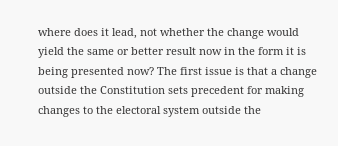where does it lead, not whether the change would yield the same or better result now in the form it is being presented now? The first issue is that a change outside the Constitution sets precedent for making changes to the electoral system outside the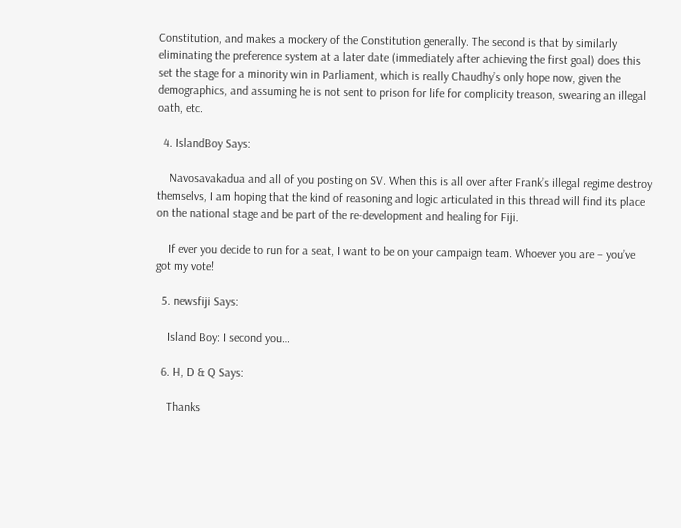Constitution, and makes a mockery of the Constitution generally. The second is that by similarly eliminating the preference system at a later date (immediately after achieving the first goal) does this set the stage for a minority win in Parliament, which is really Chaudhy’s only hope now, given the demographics, and assuming he is not sent to prison for life for complicity treason, swearing an illegal oath, etc.

  4. IslandBoy Says:

    Navosavakadua and all of you posting on SV. When this is all over after Frank’s illegal regime destroy themselvs, I am hoping that the kind of reasoning and logic articulated in this thread will find its place on the national stage and be part of the re-development and healing for Fiji.

    If ever you decide to run for a seat, I want to be on your campaign team. Whoever you are – you’ve got my vote!

  5. newsfiji Says:

    Island Boy: I second you…

  6. H, D & Q Says:

    Thanks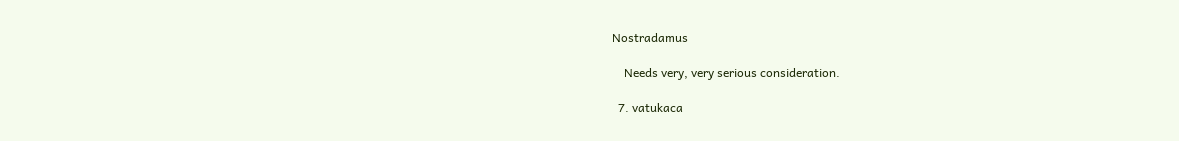Nostradamus

    Needs very, very serious consideration.

  7. vatukaca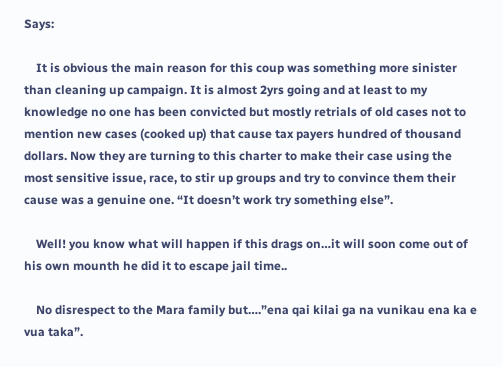Says:

    It is obvious the main reason for this coup was something more sinister than cleaning up campaign. It is almost 2yrs going and at least to my knowledge no one has been convicted but mostly retrials of old cases not to mention new cases (cooked up) that cause tax payers hundred of thousand dollars. Now they are turning to this charter to make their case using the most sensitive issue, race, to stir up groups and try to convince them their cause was a genuine one. “It doesn’t work try something else”.

    Well! you know what will happen if this drags on…it will soon come out of his own mounth he did it to escape jail time..

    No disrespect to the Mara family but….”ena qai kilai ga na vunikau ena ka e vua taka”.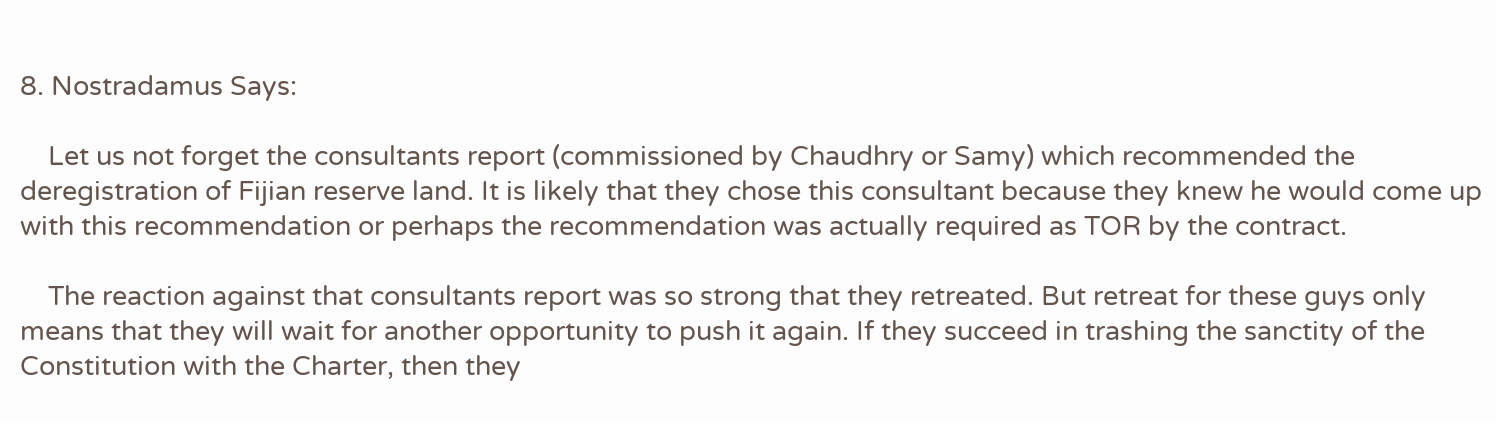8. Nostradamus Says:

    Let us not forget the consultants report (commissioned by Chaudhry or Samy) which recommended the deregistration of Fijian reserve land. It is likely that they chose this consultant because they knew he would come up with this recommendation or perhaps the recommendation was actually required as TOR by the contract.

    The reaction against that consultants report was so strong that they retreated. But retreat for these guys only means that they will wait for another opportunity to push it again. If they succeed in trashing the sanctity of the Constitution with the Charter, then they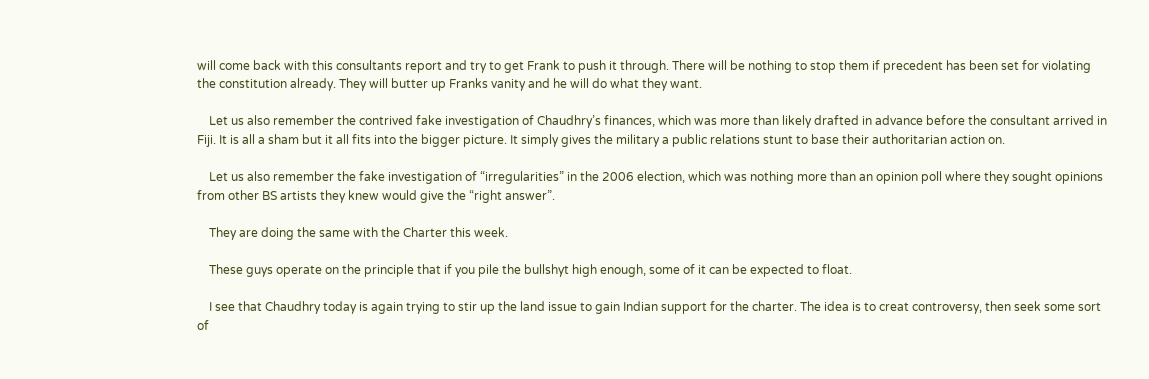will come back with this consultants report and try to get Frank to push it through. There will be nothing to stop them if precedent has been set for violating the constitution already. They will butter up Franks vanity and he will do what they want.

    Let us also remember the contrived fake investigation of Chaudhry’s finances, which was more than likely drafted in advance before the consultant arrived in Fiji. It is all a sham but it all fits into the bigger picture. It simply gives the military a public relations stunt to base their authoritarian action on.

    Let us also remember the fake investigation of “irregularities” in the 2006 election, which was nothing more than an opinion poll where they sought opinions from other BS artists they knew would give the “right answer”.

    They are doing the same with the Charter this week.

    These guys operate on the principle that if you pile the bullshyt high enough, some of it can be expected to float.

    I see that Chaudhry today is again trying to stir up the land issue to gain Indian support for the charter. The idea is to creat controversy, then seek some sort of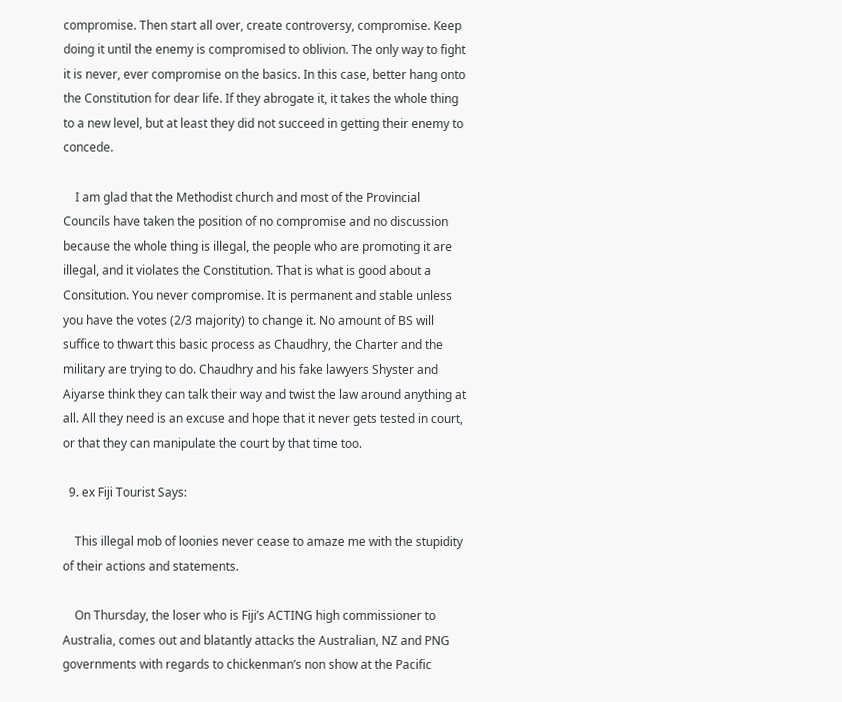compromise. Then start all over, create controversy, compromise. Keep doing it until the enemy is compromised to oblivion. The only way to fight it is never, ever compromise on the basics. In this case, better hang onto the Constitution for dear life. If they abrogate it, it takes the whole thing to a new level, but at least they did not succeed in getting their enemy to concede.

    I am glad that the Methodist church and most of the Provincial Councils have taken the position of no compromise and no discussion because the whole thing is illegal, the people who are promoting it are illegal, and it violates the Constitution. That is what is good about a Consitution. You never compromise. It is permanent and stable unless you have the votes (2/3 majority) to change it. No amount of BS will suffice to thwart this basic process as Chaudhry, the Charter and the military are trying to do. Chaudhry and his fake lawyers Shyster and Aiyarse think they can talk their way and twist the law around anything at all. All they need is an excuse and hope that it never gets tested in court, or that they can manipulate the court by that time too.

  9. ex Fiji Tourist Says:

    This illegal mob of loonies never cease to amaze me with the stupidity of their actions and statements.

    On Thursday, the loser who is Fiji’s ACTING high commissioner to Australia, comes out and blatantly attacks the Australian, NZ and PNG governments with regards to chickenman’s non show at the Pacific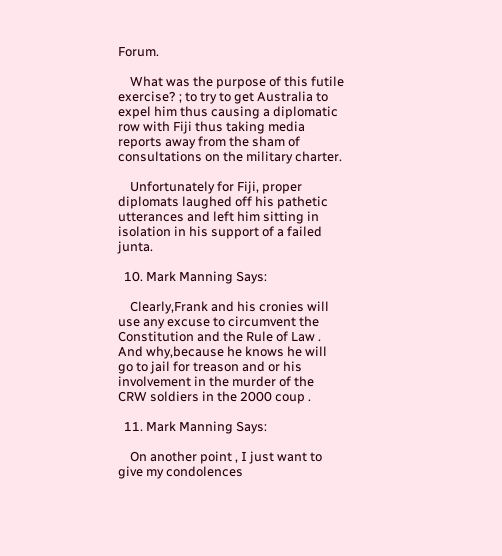Forum.

    What was the purpose of this futile exercise? ; to try to get Australia to expel him thus causing a diplomatic row with Fiji thus taking media reports away from the sham of consultations on the military charter.

    Unfortunately for Fiji, proper diplomats laughed off his pathetic utterances and left him sitting in isolation in his support of a failed junta.

  10. Mark Manning Says:

    Clearly,Frank and his cronies will use any excuse to circumvent the Constitution and the Rule of Law . And why,because he knows he will go to jail for treason and or his involvement in the murder of the CRW soldiers in the 2000 coup .

  11. Mark Manning Says:

    On another point , I just want to give my condolences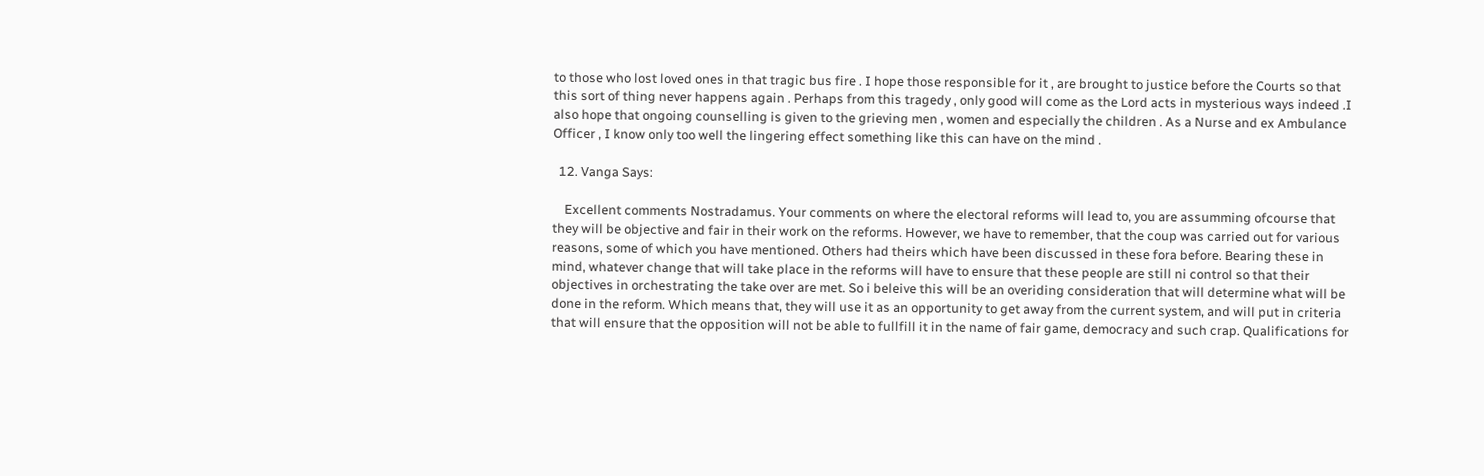to those who lost loved ones in that tragic bus fire . I hope those responsible for it , are brought to justice before the Courts so that this sort of thing never happens again . Perhaps from this tragedy , only good will come as the Lord acts in mysterious ways indeed .I also hope that ongoing counselling is given to the grieving men , women and especially the children . As a Nurse and ex Ambulance Officer , I know only too well the lingering effect something like this can have on the mind .

  12. Vanga Says:

    Excellent comments Nostradamus. Your comments on where the electoral reforms will lead to, you are assumming ofcourse that they will be objective and fair in their work on the reforms. However, we have to remember, that the coup was carried out for various reasons, some of which you have mentioned. Others had theirs which have been discussed in these fora before. Bearing these in mind, whatever change that will take place in the reforms will have to ensure that these people are still ni control so that their objectives in orchestrating the take over are met. So i beleive this will be an overiding consideration that will determine what will be done in the reform. Which means that, they will use it as an opportunity to get away from the current system, and will put in criteria that will ensure that the opposition will not be able to fullfill it in the name of fair game, democracy and such crap. Qualifications for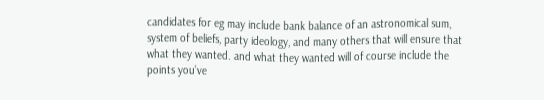candidates for eg may include bank balance of an astronomical sum, system of beliefs, party ideology, and many others that will ensure that what they wanted. and what they wanted will of course include the points you’ve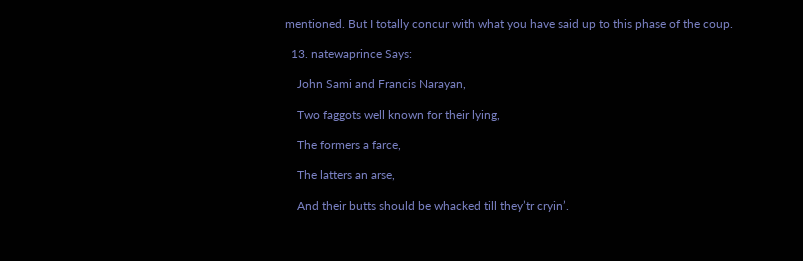mentioned. But I totally concur with what you have said up to this phase of the coup.

  13. natewaprince Says:

    John Sami and Francis Narayan,

    Two faggots well known for their lying,

    The formers a farce,

    The latters an arse,

    And their butts should be whacked till they’tr cryin’.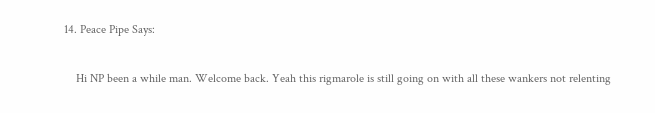14. Peace Pipe Says:

    Hi NP been a while man. Welcome back. Yeah this rigmarole is still going on with all these wankers not relenting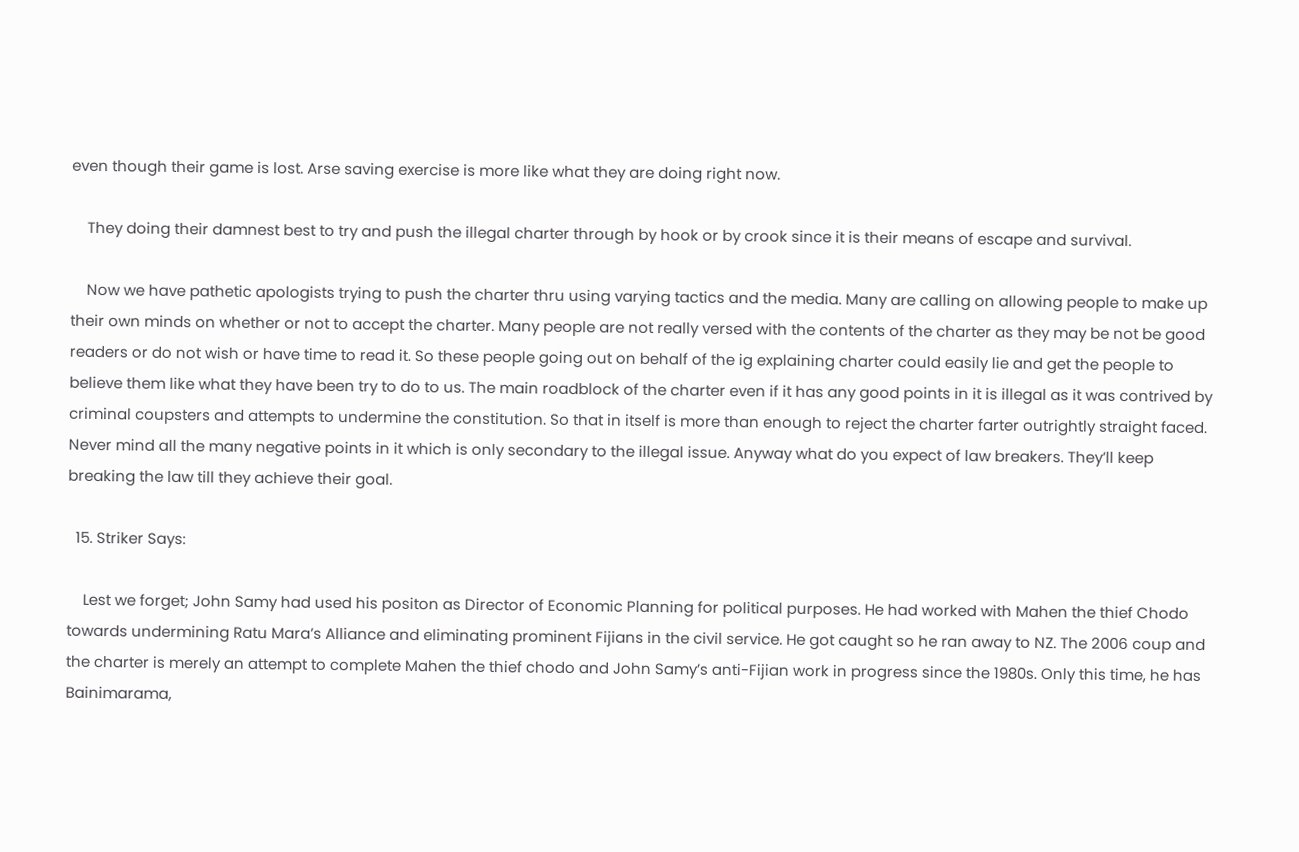even though their game is lost. Arse saving exercise is more like what they are doing right now.

    They doing their damnest best to try and push the illegal charter through by hook or by crook since it is their means of escape and survival.

    Now we have pathetic apologists trying to push the charter thru using varying tactics and the media. Many are calling on allowing people to make up their own minds on whether or not to accept the charter. Many people are not really versed with the contents of the charter as they may be not be good readers or do not wish or have time to read it. So these people going out on behalf of the ig explaining charter could easily lie and get the people to believe them like what they have been try to do to us. The main roadblock of the charter even if it has any good points in it is illegal as it was contrived by criminal coupsters and attempts to undermine the constitution. So that in itself is more than enough to reject the charter farter outrightly straight faced. Never mind all the many negative points in it which is only secondary to the illegal issue. Anyway what do you expect of law breakers. They’ll keep breaking the law till they achieve their goal.

  15. Striker Says:

    Lest we forget; John Samy had used his positon as Director of Economic Planning for political purposes. He had worked with Mahen the thief Chodo towards undermining Ratu Mara’s Alliance and eliminating prominent Fijians in the civil service. He got caught so he ran away to NZ. The 2006 coup and the charter is merely an attempt to complete Mahen the thief chodo and John Samy’s anti-Fijian work in progress since the 1980s. Only this time, he has Bainimarama,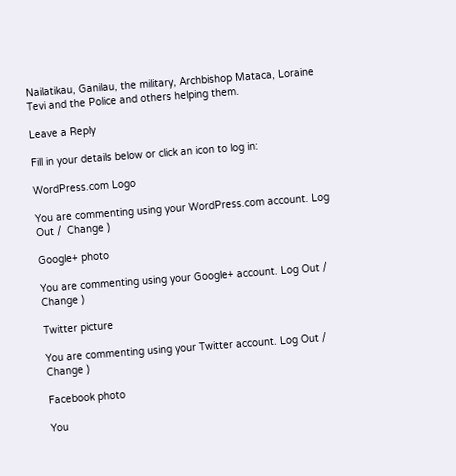Nailatikau, Ganilau, the military, Archbishop Mataca, Loraine Tevi and the Police and others helping them.

Leave a Reply

Fill in your details below or click an icon to log in:

WordPress.com Logo

You are commenting using your WordPress.com account. Log Out /  Change )

Google+ photo

You are commenting using your Google+ account. Log Out /  Change )

Twitter picture

You are commenting using your Twitter account. Log Out /  Change )

Facebook photo

You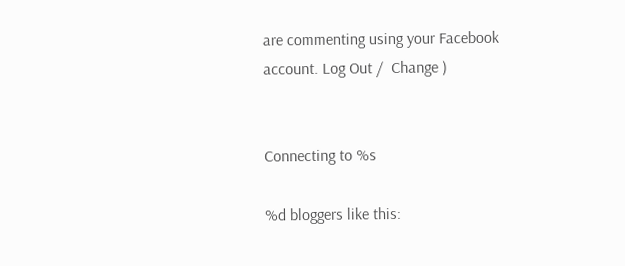are commenting using your Facebook account. Log Out /  Change )


Connecting to %s

%d bloggers like this: